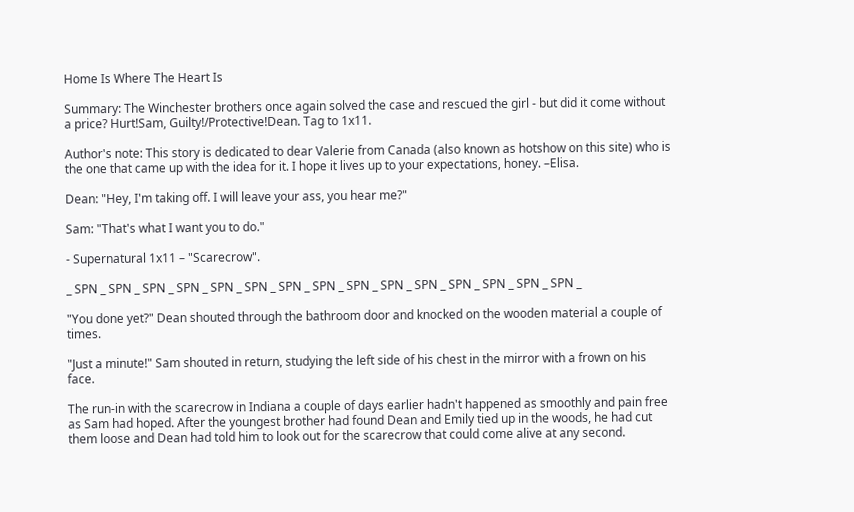Home Is Where The Heart Is

Summary: The Winchester brothers once again solved the case and rescued the girl - but did it come without a price? Hurt!Sam, Guilty!/Protective!Dean. Tag to 1x11.

Author's note: This story is dedicated to dear Valerie from Canada (also known as hotshow on this site) who is the one that came up with the idea for it. I hope it lives up to your expectations, honey. –Elisa.

Dean: "Hey, I'm taking off. I will leave your ass, you hear me?"

Sam: "That's what I want you to do."

- Supernatural 1x11 – "Scarecrow".

_ SPN _ SPN _ SPN _ SPN _ SPN _ SPN _ SPN _ SPN _ SPN _ SPN _ SPN _ SPN _ SPN _ SPN _ SPN _

"You done yet?" Dean shouted through the bathroom door and knocked on the wooden material a couple of times.

"Just a minute!" Sam shouted in return, studying the left side of his chest in the mirror with a frown on his face.

The run-in with the scarecrow in Indiana a couple of days earlier hadn't happened as smoothly and pain free as Sam had hoped. After the youngest brother had found Dean and Emily tied up in the woods, he had cut them loose and Dean had told him to look out for the scarecrow that could come alive at any second.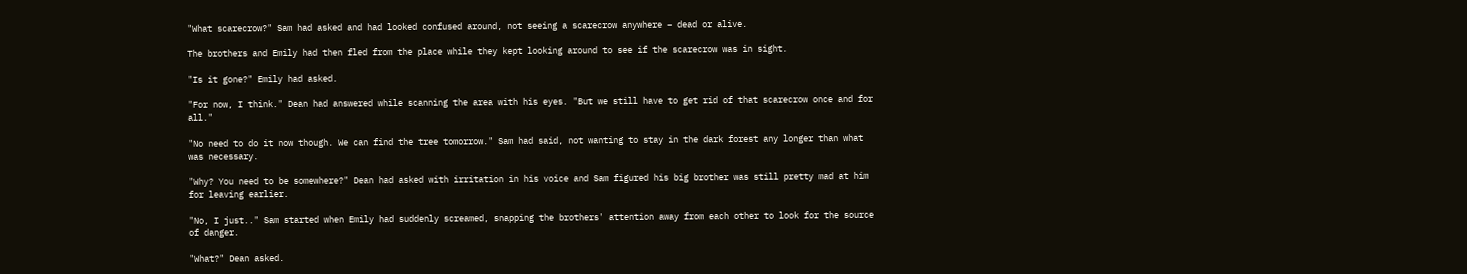"What scarecrow?" Sam had asked and had looked confused around, not seeing a scarecrow anywhere – dead or alive.

The brothers and Emily had then fled from the place while they kept looking around to see if the scarecrow was in sight.

"Is it gone?" Emily had asked.

"For now, I think." Dean had answered while scanning the area with his eyes. "But we still have to get rid of that scarecrow once and for all."

"No need to do it now though. We can find the tree tomorrow." Sam had said, not wanting to stay in the dark forest any longer than what was necessary.

"Why? You need to be somewhere?" Dean had asked with irritation in his voice and Sam figured his big brother was still pretty mad at him for leaving earlier.

"No, I just.." Sam started when Emily had suddenly screamed, snapping the brothers' attention away from each other to look for the source of danger.

"What?" Dean asked.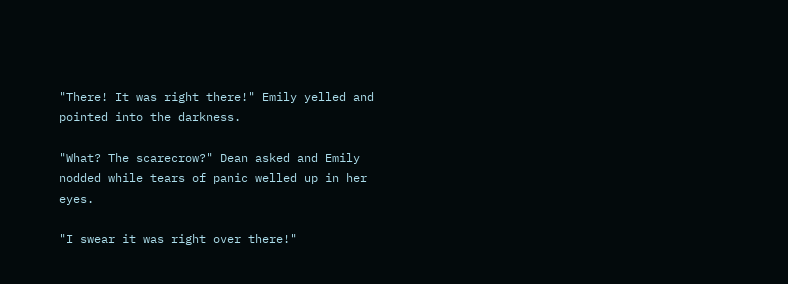"There! It was right there!" Emily yelled and pointed into the darkness.

"What? The scarecrow?" Dean asked and Emily nodded while tears of panic welled up in her eyes.

"I swear it was right over there!"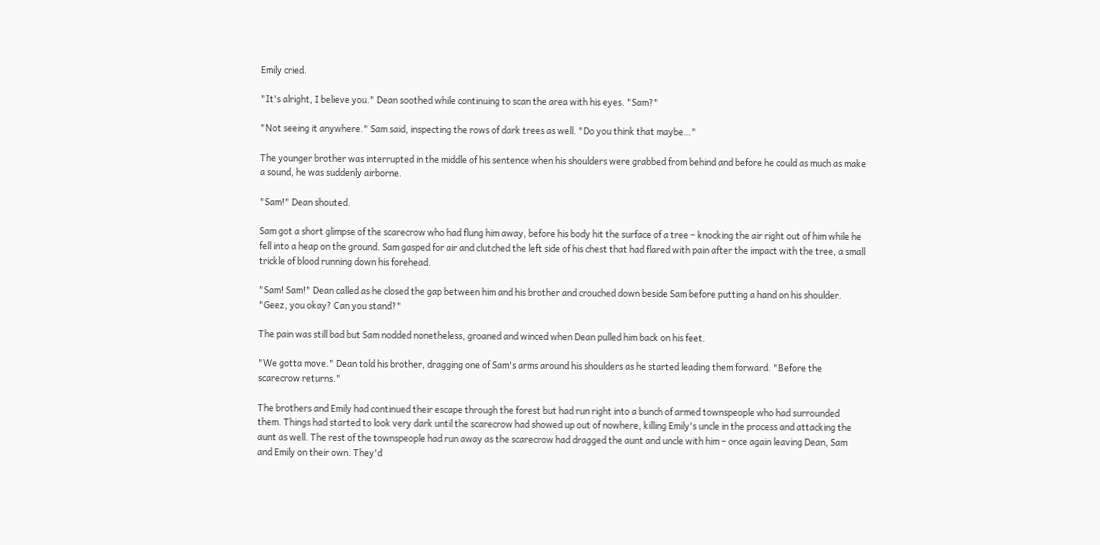Emily cried.

"It's alright, I believe you." Dean soothed while continuing to scan the area with his eyes. "Sam?"

"Not seeing it anywhere." Sam said, inspecting the rows of dark trees as well. "Do you think that maybe…"

The younger brother was interrupted in the middle of his sentence when his shoulders were grabbed from behind and before he could as much as make a sound, he was suddenly airborne.

"Sam!" Dean shouted.

Sam got a short glimpse of the scarecrow who had flung him away, before his body hit the surface of a tree – knocking the air right out of him while he fell into a heap on the ground. Sam gasped for air and clutched the left side of his chest that had flared with pain after the impact with the tree, a small trickle of blood running down his forehead.

"Sam! Sam!" Dean called as he closed the gap between him and his brother and crouched down beside Sam before putting a hand on his shoulder. "Geez, you okay? Can you stand?"

The pain was still bad but Sam nodded nonetheless, groaned and winced when Dean pulled him back on his feet.

"We gotta move." Dean told his brother, dragging one of Sam's arms around his shoulders as he started leading them forward. "Before the scarecrow returns."

The brothers and Emily had continued their escape through the forest but had run right into a bunch of armed townspeople who had surrounded them. Things had started to look very dark until the scarecrow had showed up out of nowhere, killing Emily's uncle in the process and attacking the aunt as well. The rest of the townspeople had run away as the scarecrow had dragged the aunt and uncle with him – once again leaving Dean, Sam and Emily on their own. They'd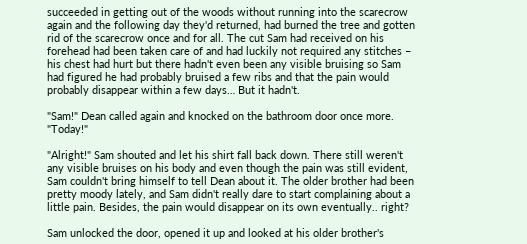succeeded in getting out of the woods without running into the scarecrow again and the following day they'd returned, had burned the tree and gotten rid of the scarecrow once and for all. The cut Sam had received on his forehead had been taken care of and had luckily not required any stitches – his chest had hurt but there hadn't even been any visible bruising so Sam had figured he had probably bruised a few ribs and that the pain would probably disappear within a few days… But it hadn't.

"Sam!" Dean called again and knocked on the bathroom door once more. "Today!"

"Alright!" Sam shouted and let his shirt fall back down. There still weren't any visible bruises on his body and even though the pain was still evident, Sam couldn't bring himself to tell Dean about it. The older brother had been pretty moody lately, and Sam didn't really dare to start complaining about a little pain. Besides, the pain would disappear on its own eventually.. right?

Sam unlocked the door, opened it up and looked at his older brother's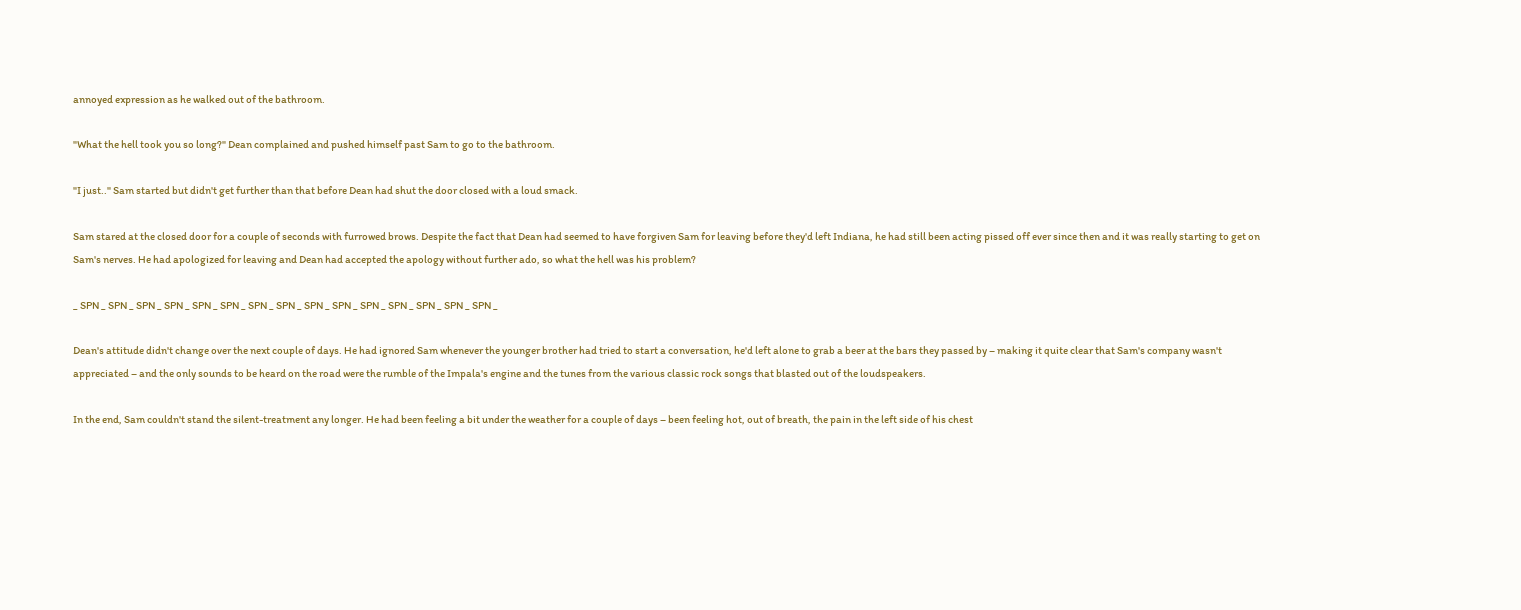annoyed expression as he walked out of the bathroom.

"What the hell took you so long?" Dean complained and pushed himself past Sam to go to the bathroom.

"I just.." Sam started but didn't get further than that before Dean had shut the door closed with a loud smack.

Sam stared at the closed door for a couple of seconds with furrowed brows. Despite the fact that Dean had seemed to have forgiven Sam for leaving before they'd left Indiana, he had still been acting pissed off ever since then and it was really starting to get on Sam's nerves. He had apologized for leaving and Dean had accepted the apology without further ado, so what the hell was his problem?

_ SPN _ SPN _ SPN _ SPN _ SPN _ SPN _ SPN _ SPN _ SPN _ SPN _ SPN _ SPN _ SPN _ SPN _ SPN _

Dean's attitude didn't change over the next couple of days. He had ignored Sam whenever the younger brother had tried to start a conversation, he'd left alone to grab a beer at the bars they passed by – making it quite clear that Sam's company wasn't appreciated – and the only sounds to be heard on the road were the rumble of the Impala's engine and the tunes from the various classic rock songs that blasted out of the loudspeakers.

In the end, Sam couldn't stand the silent-treatment any longer. He had been feeling a bit under the weather for a couple of days – been feeling hot, out of breath, the pain in the left side of his chest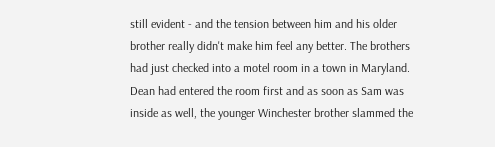still evident - and the tension between him and his older brother really didn't make him feel any better. The brothers had just checked into a motel room in a town in Maryland. Dean had entered the room first and as soon as Sam was inside as well, the younger Winchester brother slammed the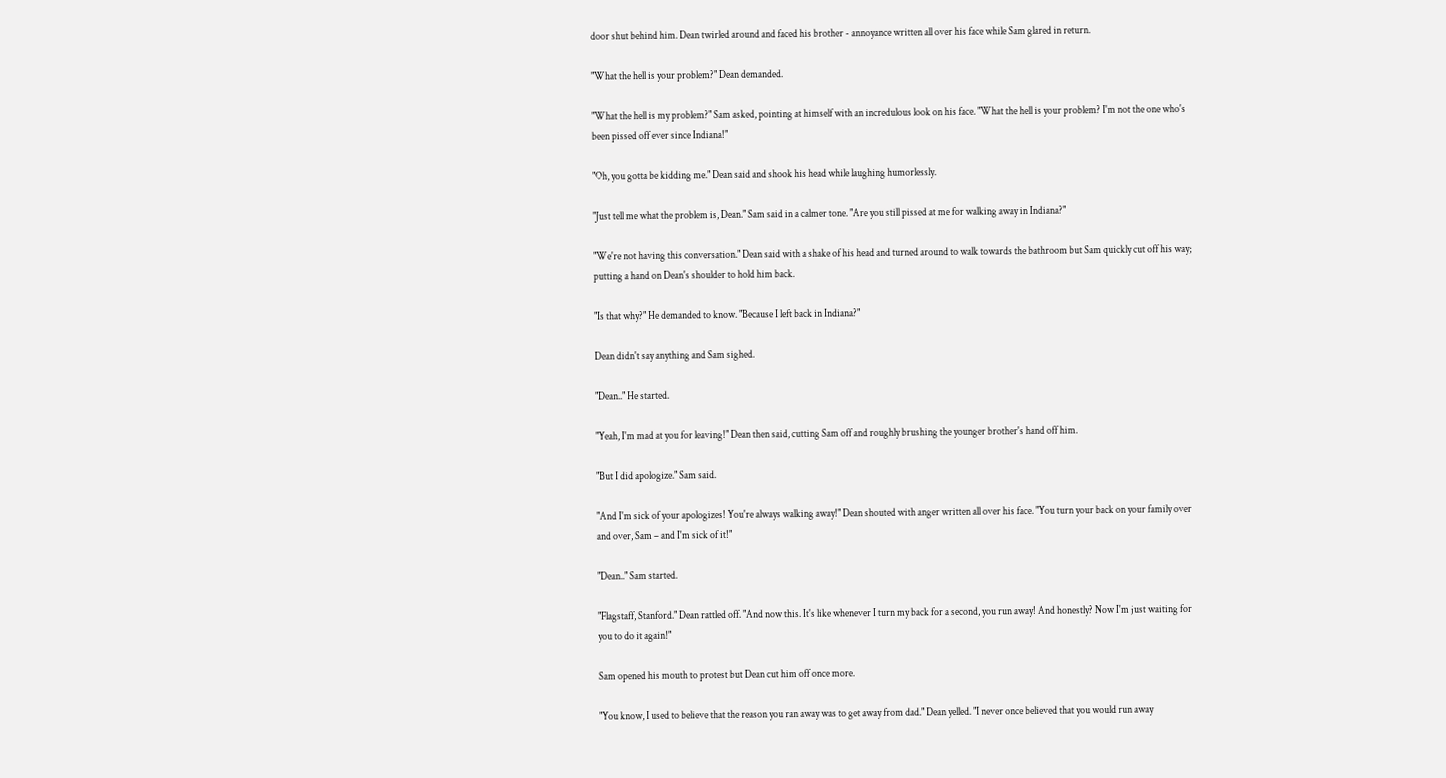door shut behind him. Dean twirled around and faced his brother - annoyance written all over his face while Sam glared in return.

"What the hell is your problem?" Dean demanded.

"What the hell is my problem?" Sam asked, pointing at himself with an incredulous look on his face. "What the hell is your problem? I'm not the one who's been pissed off ever since Indiana!"

"Oh, you gotta be kidding me." Dean said and shook his head while laughing humorlessly.

"Just tell me what the problem is, Dean." Sam said in a calmer tone. "Are you still pissed at me for walking away in Indiana?"

"We're not having this conversation." Dean said with a shake of his head and turned around to walk towards the bathroom but Sam quickly cut off his way; putting a hand on Dean's shoulder to hold him back.

"Is that why?" He demanded to know. "Because I left back in Indiana?"

Dean didn't say anything and Sam sighed.

"Dean.." He started.

"Yeah, I'm mad at you for leaving!" Dean then said, cutting Sam off and roughly brushing the younger brother's hand off him.

"But I did apologize." Sam said.

"And I'm sick of your apologizes! You're always walking away!" Dean shouted with anger written all over his face. "You turn your back on your family over and over, Sam – and I'm sick of it!"

"Dean.." Sam started.

"Flagstaff, Stanford." Dean rattled off. "And now this. It's like whenever I turn my back for a second, you run away! And honestly? Now I'm just waiting for you to do it again!"

Sam opened his mouth to protest but Dean cut him off once more.

"You know, I used to believe that the reason you ran away was to get away from dad." Dean yelled. "I never once believed that you would run away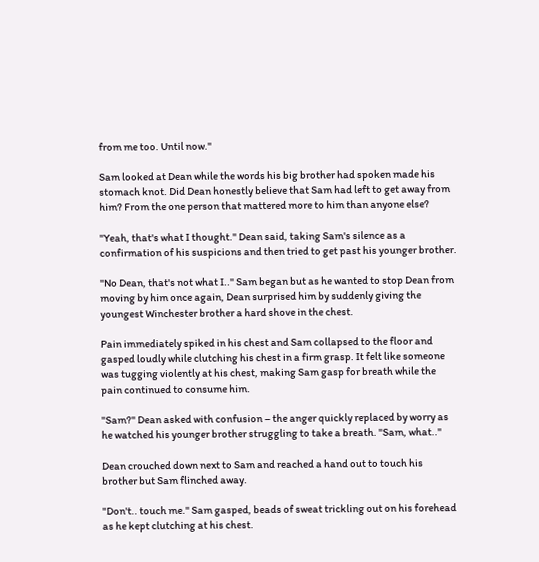from me too. Until now."

Sam looked at Dean while the words his big brother had spoken made his stomach knot. Did Dean honestly believe that Sam had left to get away from him? From the one person that mattered more to him than anyone else?

"Yeah, that's what I thought." Dean said, taking Sam's silence as a confirmation of his suspicions and then tried to get past his younger brother.

"No Dean, that's not what I.." Sam began but as he wanted to stop Dean from moving by him once again, Dean surprised him by suddenly giving the youngest Winchester brother a hard shove in the chest.

Pain immediately spiked in his chest and Sam collapsed to the floor and gasped loudly while clutching his chest in a firm grasp. It felt like someone was tugging violently at his chest, making Sam gasp for breath while the pain continued to consume him.

"Sam?" Dean asked with confusion – the anger quickly replaced by worry as he watched his younger brother struggling to take a breath. "Sam, what.."

Dean crouched down next to Sam and reached a hand out to touch his brother but Sam flinched away.

"Don't.. touch me." Sam gasped, beads of sweat trickling out on his forehead as he kept clutching at his chest.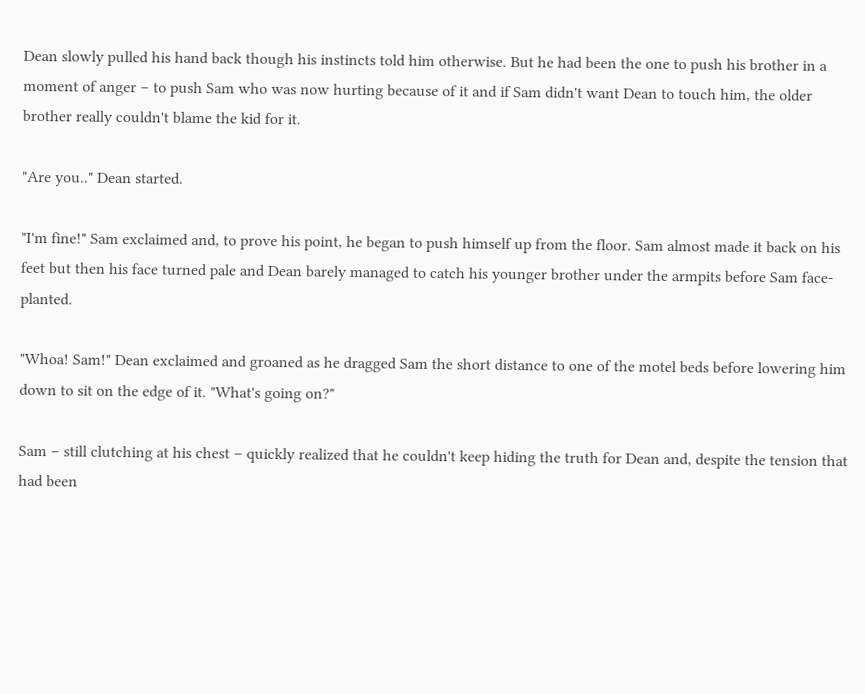Dean slowly pulled his hand back though his instincts told him otherwise. But he had been the one to push his brother in a moment of anger – to push Sam who was now hurting because of it and if Sam didn't want Dean to touch him, the older brother really couldn't blame the kid for it.

"Are you.." Dean started.

"I'm fine!" Sam exclaimed and, to prove his point, he began to push himself up from the floor. Sam almost made it back on his feet but then his face turned pale and Dean barely managed to catch his younger brother under the armpits before Sam face-planted.

"Whoa! Sam!" Dean exclaimed and groaned as he dragged Sam the short distance to one of the motel beds before lowering him down to sit on the edge of it. "What's going on?"

Sam – still clutching at his chest – quickly realized that he couldn't keep hiding the truth for Dean and, despite the tension that had been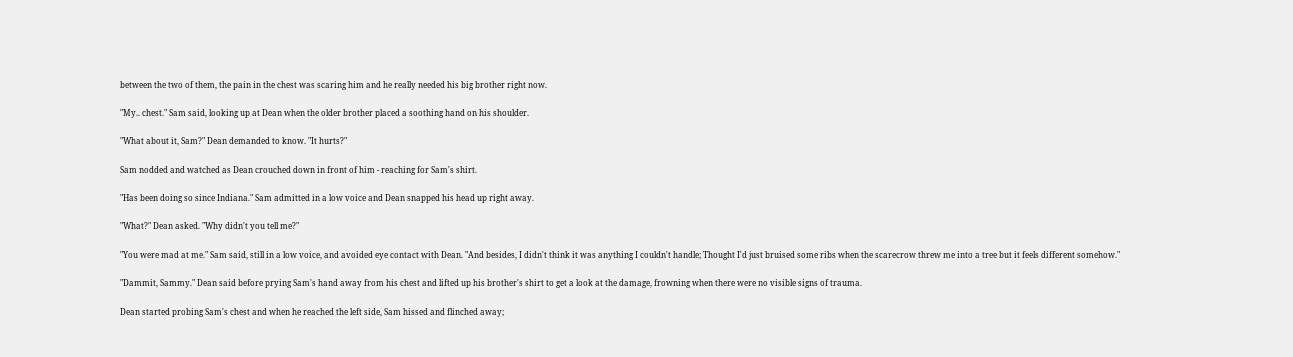between the two of them, the pain in the chest was scaring him and he really needed his big brother right now.

"My.. chest." Sam said, looking up at Dean when the older brother placed a soothing hand on his shoulder.

"What about it, Sam?" Dean demanded to know. "It hurts?"

Sam nodded and watched as Dean crouched down in front of him - reaching for Sam's shirt.

"Has been doing so since Indiana." Sam admitted in a low voice and Dean snapped his head up right away.

"What?" Dean asked. "Why didn't you tell me?"

"You were mad at me." Sam said, still in a low voice, and avoided eye contact with Dean. "And besides, I didn't think it was anything I couldn't handle; Thought I'd just bruised some ribs when the scarecrow threw me into a tree but it feels different somehow."

"Dammit, Sammy." Dean said before prying Sam's hand away from his chest and lifted up his brother's shirt to get a look at the damage, frowning when there were no visible signs of trauma.

Dean started probing Sam's chest and when he reached the left side, Sam hissed and flinched away;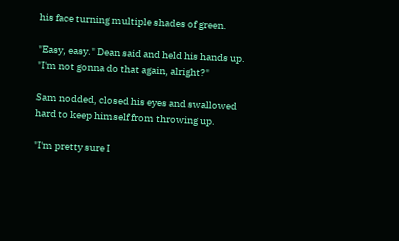his face turning multiple shades of green.

"Easy, easy." Dean said and held his hands up. "I'm not gonna do that again, alright?"

Sam nodded, closed his eyes and swallowed hard to keep himself from throwing up.

"I'm pretty sure I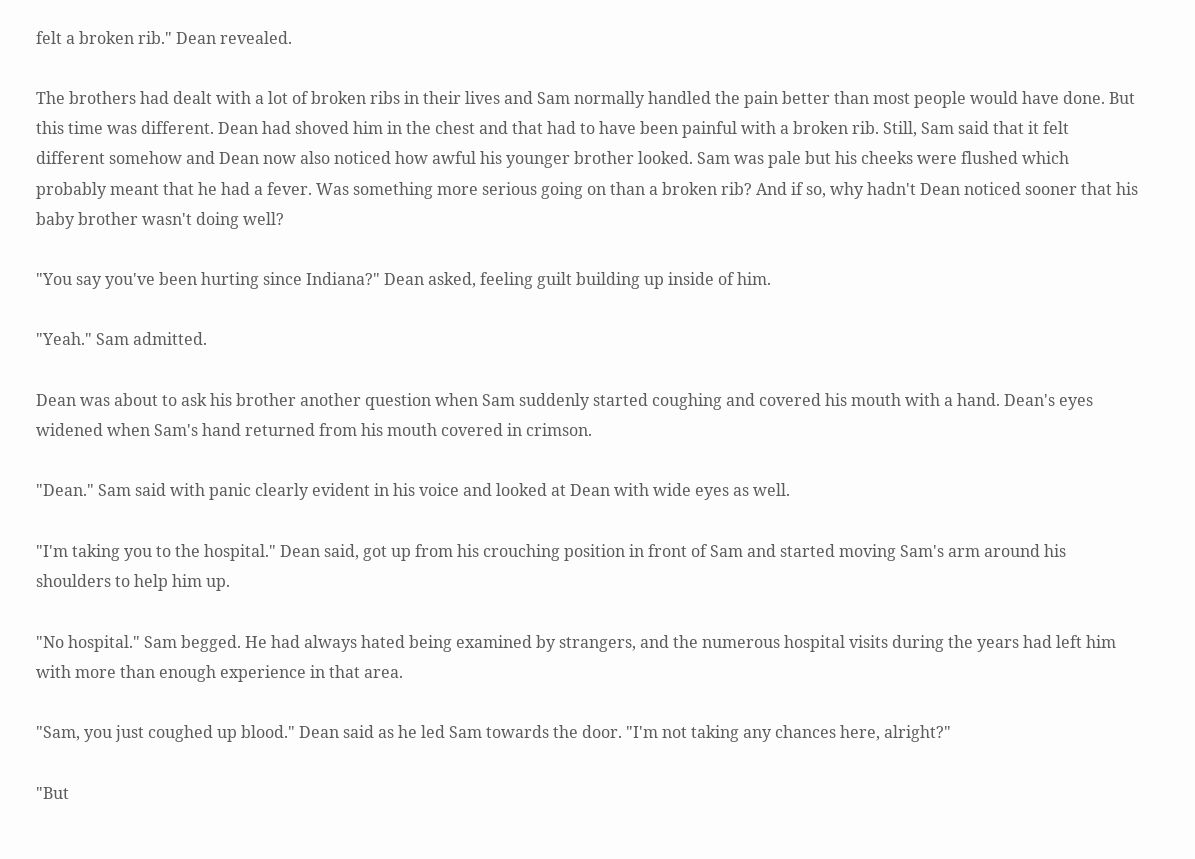felt a broken rib." Dean revealed.

The brothers had dealt with a lot of broken ribs in their lives and Sam normally handled the pain better than most people would have done. But this time was different. Dean had shoved him in the chest and that had to have been painful with a broken rib. Still, Sam said that it felt different somehow and Dean now also noticed how awful his younger brother looked. Sam was pale but his cheeks were flushed which probably meant that he had a fever. Was something more serious going on than a broken rib? And if so, why hadn't Dean noticed sooner that his baby brother wasn't doing well?

"You say you've been hurting since Indiana?" Dean asked, feeling guilt building up inside of him.

"Yeah." Sam admitted.

Dean was about to ask his brother another question when Sam suddenly started coughing and covered his mouth with a hand. Dean's eyes widened when Sam's hand returned from his mouth covered in crimson.

"Dean." Sam said with panic clearly evident in his voice and looked at Dean with wide eyes as well.

"I'm taking you to the hospital." Dean said, got up from his crouching position in front of Sam and started moving Sam's arm around his shoulders to help him up.

"No hospital." Sam begged. He had always hated being examined by strangers, and the numerous hospital visits during the years had left him with more than enough experience in that area.

"Sam, you just coughed up blood." Dean said as he led Sam towards the door. "I'm not taking any chances here, alright?"

"But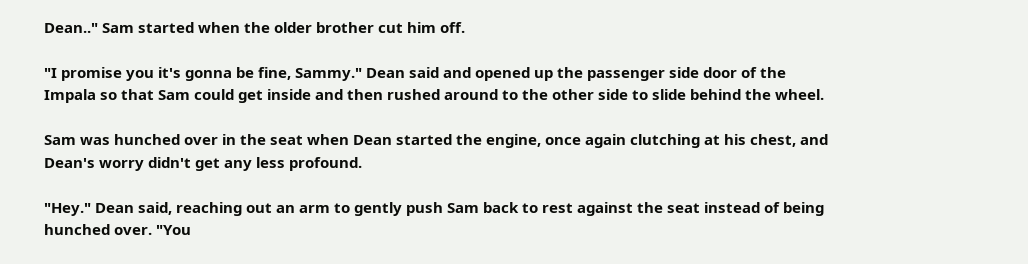Dean.." Sam started when the older brother cut him off.

"I promise you it's gonna be fine, Sammy." Dean said and opened up the passenger side door of the Impala so that Sam could get inside and then rushed around to the other side to slide behind the wheel.

Sam was hunched over in the seat when Dean started the engine, once again clutching at his chest, and Dean's worry didn't get any less profound.

"Hey." Dean said, reaching out an arm to gently push Sam back to rest against the seat instead of being hunched over. "You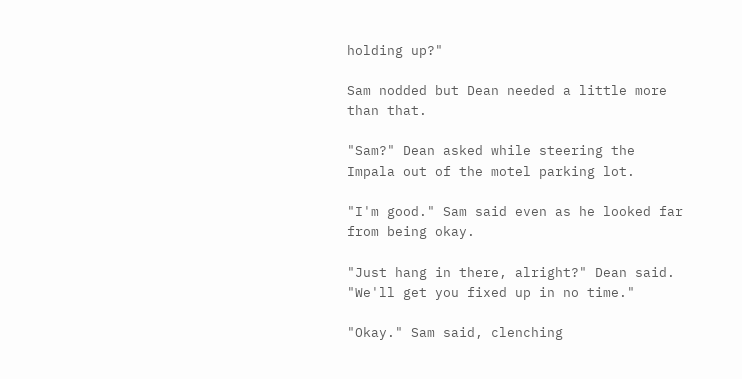holding up?"

Sam nodded but Dean needed a little more than that.

"Sam?" Dean asked while steering the Impala out of the motel parking lot.

"I'm good." Sam said even as he looked far from being okay.

"Just hang in there, alright?" Dean said. "We'll get you fixed up in no time."

"Okay." Sam said, clenching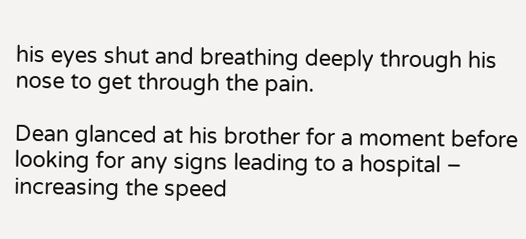his eyes shut and breathing deeply through his nose to get through the pain.

Dean glanced at his brother for a moment before looking for any signs leading to a hospital – increasing the speed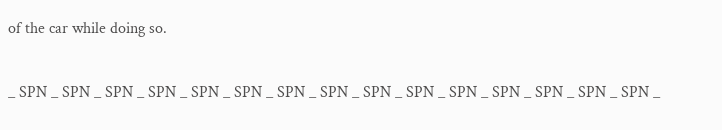of the car while doing so.

_ SPN _ SPN _ SPN _ SPN _ SPN _ SPN _ SPN _ SPN _ SPN _ SPN _ SPN _ SPN _ SPN _ SPN _ SPN _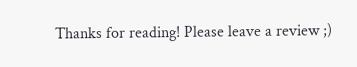Thanks for reading! Please leave a review ;)